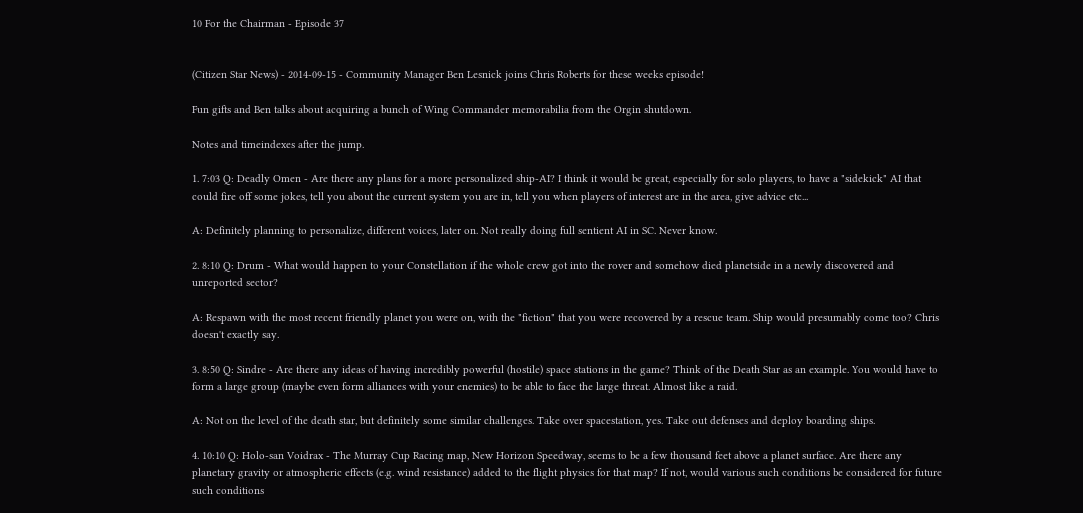10 For the Chairman - Episode 37


(Citizen Star News) - 2014-09-15 - Community Manager Ben Lesnick joins Chris Roberts for these weeks episode!

Fun gifts and Ben talks about acquiring a bunch of Wing Commander memorabilia from the Orgin shutdown.

Notes and timeindexes after the jump.

1. 7:03 Q: Deadly Omen - Are there any plans for a more personalized ship-AI? I think it would be great, especially for solo players, to have a "sidekick" AI that could fire off some jokes, tell you about the current system you are in, tell you when players of interest are in the area, give advice etc...

A: Definitely planning to personalize, different voices, later on. Not really doing full sentient AI in SC. Never know.

2. 8:10 Q: Drum - What would happen to your Constellation if the whole crew got into the rover and somehow died planetside in a newly discovered and unreported sector?

A: Respawn with the most recent friendly planet you were on, with the "fiction" that you were recovered by a rescue team. Ship would presumably come too? Chris doesn't exactly say.

3. 8:50 Q: Sindre - Are there any ideas of having incredibly powerful (hostile) space stations in the game? Think of the Death Star as an example. You would have to form a large group (maybe even form alliances with your enemies) to be able to face the large threat. Almost like a raid.

A: Not on the level of the death star, but definitely some similar challenges. Take over spacestation, yes. Take out defenses and deploy boarding ships.

4. 10:10 Q: Holo-san Voidrax - The Murray Cup Racing map, New Horizon Speedway, seems to be a few thousand feet above a planet surface. Are there any planetary gravity or atmospheric effects (e.g. wind resistance) added to the flight physics for that map? If not, would various such conditions be considered for future such conditions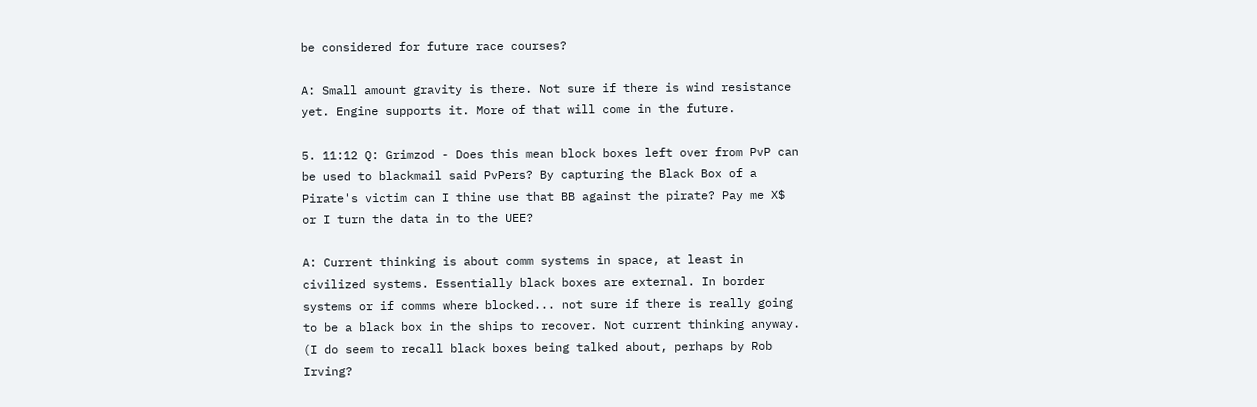be considered for future race courses?

A: Small amount gravity is there. Not sure if there is wind resistance yet. Engine supports it. More of that will come in the future.

5. 11:12 Q: Grimzod - Does this mean block boxes left over from PvP can be used to blackmail said PvPers? By capturing the Black Box of a Pirate's victim can I thine use that BB against the pirate? Pay me X$ or I turn the data in to the UEE?

A: Current thinking is about comm systems in space, at least in civilized systems. Essentially black boxes are external. In border systems or if comms where blocked... not sure if there is really going to be a black box in the ships to recover. Not current thinking anyway. (I do seem to recall black boxes being talked about, perhaps by Rob Irving?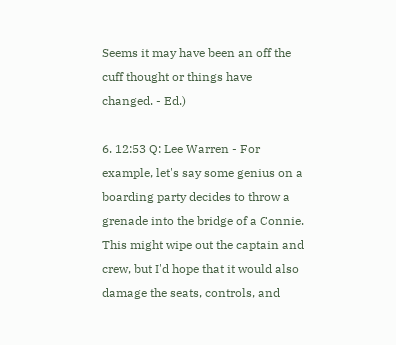Seems it may have been an off the cuff thought or things have changed. - Ed.)

6. 12:53 Q: Lee Warren - For example, let's say some genius on a boarding party decides to throw a grenade into the bridge of a Connie. This might wipe out the captain and crew, but I'd hope that it would also damage the seats, controls, and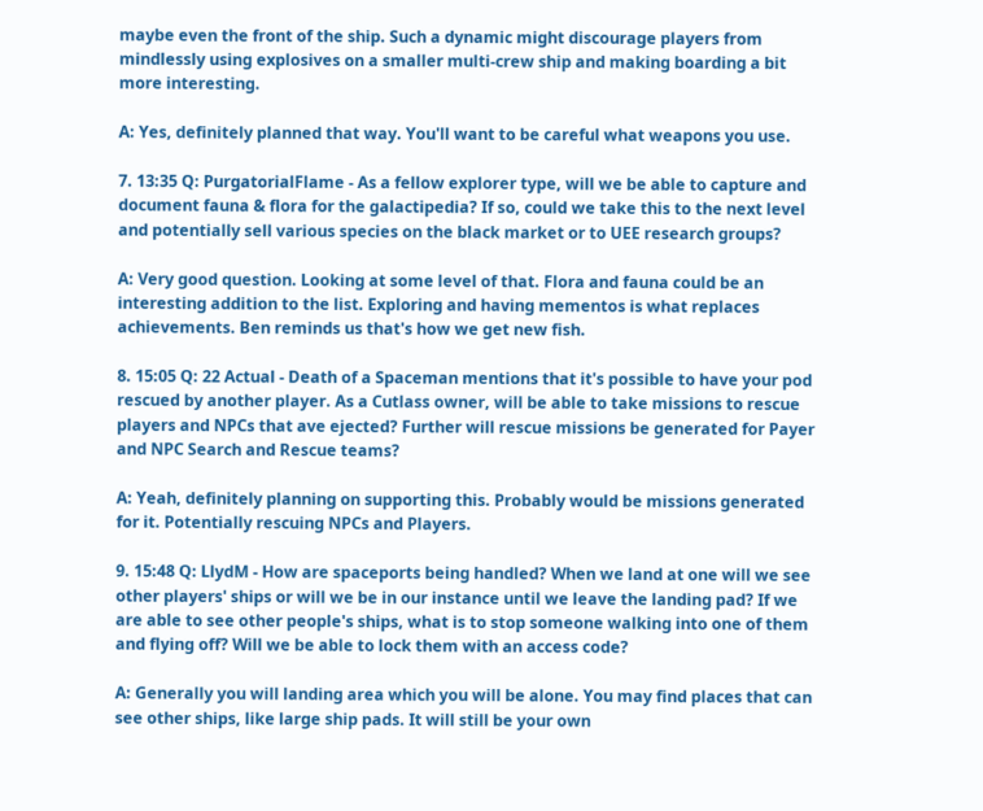maybe even the front of the ship. Such a dynamic might discourage players from mindlessly using explosives on a smaller multi-crew ship and making boarding a bit more interesting.

A: Yes, definitely planned that way. You'll want to be careful what weapons you use.

7. 13:35 Q: PurgatorialFlame - As a fellow explorer type, will we be able to capture and document fauna & flora for the galactipedia? If so, could we take this to the next level and potentially sell various species on the black market or to UEE research groups?

A: Very good question. Looking at some level of that. Flora and fauna could be an interesting addition to the list. Exploring and having mementos is what replaces achievements. Ben reminds us that's how we get new fish.

8. 15:05 Q: 22 Actual - Death of a Spaceman mentions that it's possible to have your pod rescued by another player. As a Cutlass owner, will be able to take missions to rescue players and NPCs that ave ejected? Further will rescue missions be generated for Payer and NPC Search and Rescue teams?

A: Yeah, definitely planning on supporting this. Probably would be missions generated for it. Potentially rescuing NPCs and Players.

9. 15:48 Q: LlydM - How are spaceports being handled? When we land at one will we see other players' ships or will we be in our instance until we leave the landing pad? If we are able to see other people's ships, what is to stop someone walking into one of them and flying off? Will we be able to lock them with an access code?

A: Generally you will landing area which you will be alone. You may find places that can see other ships, like large ship pads. It will still be your own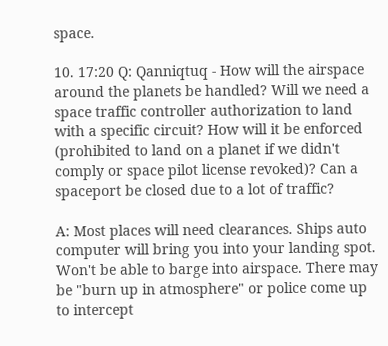space.

10. 17:20 Q: Qanniqtuq - How will the airspace around the planets be handled? Will we need a space traffic controller authorization to land with a specific circuit? How will it be enforced (prohibited to land on a planet if we didn't comply or space pilot license revoked)? Can a spaceport be closed due to a lot of traffic?

A: Most places will need clearances. Ships auto computer will bring you into your landing spot. Won't be able to barge into airspace. There may be "burn up in atmosphere" or police come up to intercept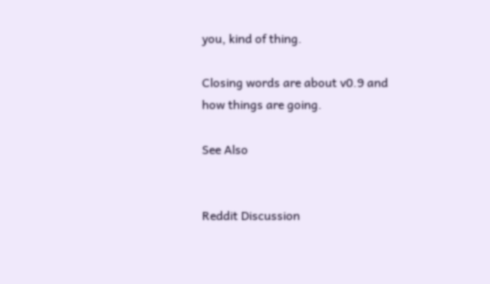you, kind of thing.

Closing words are about v0.9 and how things are going.

See Also


Reddit Discussion